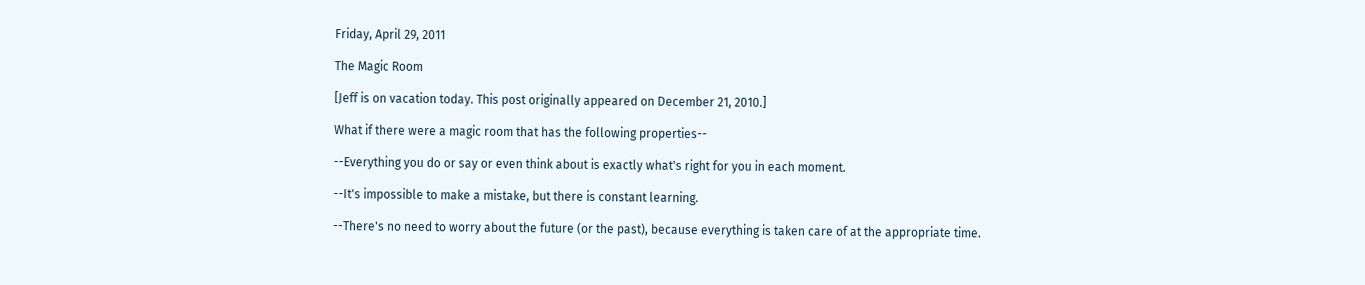Friday, April 29, 2011

The Magic Room

[Jeff is on vacation today. This post originally appeared on December 21, 2010.]

What if there were a magic room that has the following properties--

--Everything you do or say or even think about is exactly what's right for you in each moment.

--It's impossible to make a mistake, but there is constant learning.

--There's no need to worry about the future (or the past), because everything is taken care of at the appropriate time.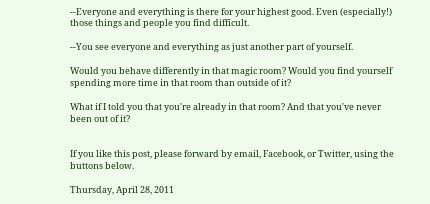--Everyone and everything is there for your highest good. Even (especially!) those things and people you find difficult.

--You see everyone and everything as just another part of yourself.

Would you behave differently in that magic room? Would you find yourself spending more time in that room than outside of it?

What if I told you that you're already in that room? And that you've never been out of it?


If you like this post, please forward by email, Facebook, or Twitter, using the buttons below.

Thursday, April 28, 2011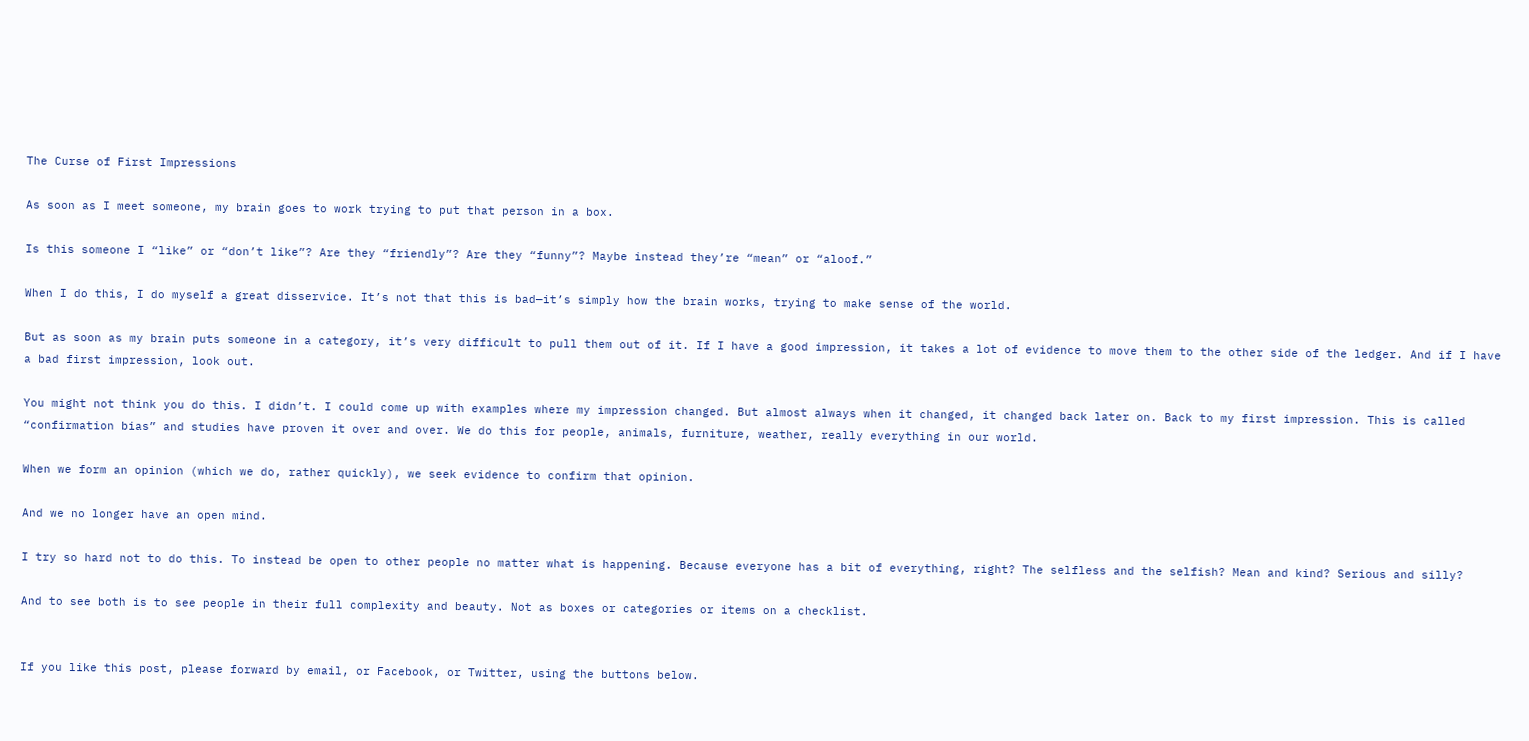The Curse of First Impressions

As soon as I meet someone, my brain goes to work trying to put that person in a box.

Is this someone I “like” or “don’t like”? Are they “friendly”? Are they “funny”? Maybe instead they’re “mean” or “aloof.”

When I do this, I do myself a great disservice. It’s not that this is bad—it’s simply how the brain works, trying to make sense of the world.

But as soon as my brain puts someone in a category, it’s very difficult to pull them out of it. If I have a good impression, it takes a lot of evidence to move them to the other side of the ledger. And if I have a bad first impression, look out.

You might not think you do this. I didn’t. I could come up with examples where my impression changed. But almost always when it changed, it changed back later on. Back to my first impression. This is called “confirmation bias” and studies have proven it over and over. We do this for people, animals, furniture, weather, really everything in our world.

When we form an opinion (which we do, rather quickly), we seek evidence to confirm that opinion.

And we no longer have an open mind.

I try so hard not to do this. To instead be open to other people no matter what is happening. Because everyone has a bit of everything, right? The selfless and the selfish? Mean and kind? Serious and silly?

And to see both is to see people in their full complexity and beauty. Not as boxes or categories or items on a checklist.


If you like this post, please forward by email, or Facebook, or Twitter, using the buttons below.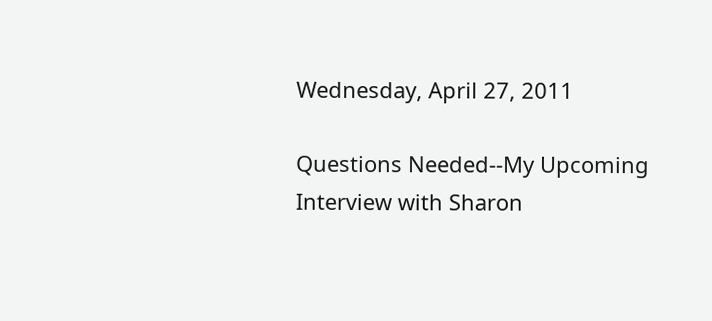Wednesday, April 27, 2011

Questions Needed--My Upcoming Interview with Sharon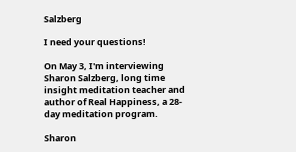Salzberg

I need your questions!

On May 3, I'm interviewing Sharon Salzberg, long time insight meditation teacher and author of Real Happiness, a 28-day meditation program.

Sharon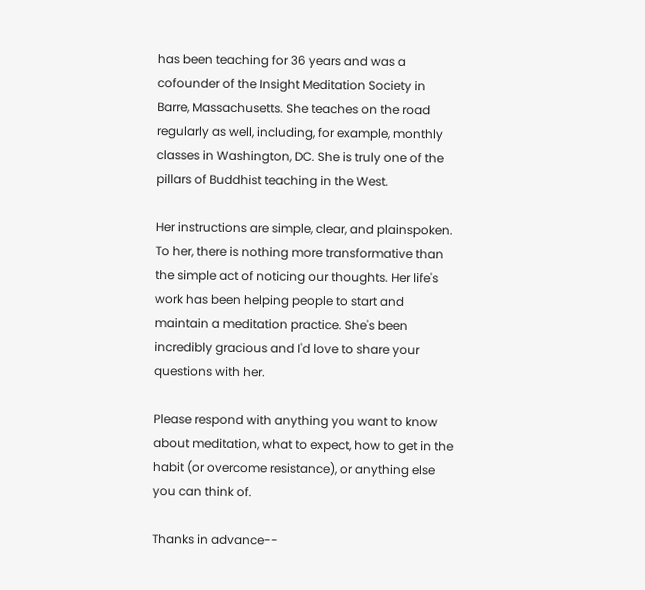has been teaching for 36 years and was a cofounder of the Insight Meditation Society in Barre, Massachusetts. She teaches on the road regularly as well, including, for example, monthly classes in Washington, DC. She is truly one of the pillars of Buddhist teaching in the West.

Her instructions are simple, clear, and plainspoken. To her, there is nothing more transformative than the simple act of noticing our thoughts. Her life's work has been helping people to start and maintain a meditation practice. She's been incredibly gracious and I'd love to share your questions with her.

Please respond with anything you want to know about meditation, what to expect, how to get in the habit (or overcome resistance), or anything else you can think of.

Thanks in advance--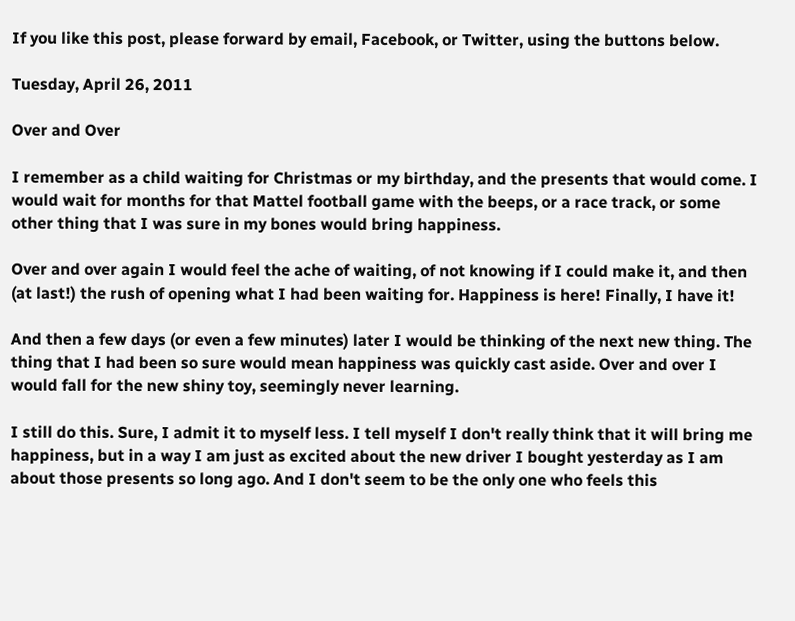If you like this post, please forward by email, Facebook, or Twitter, using the buttons below.

Tuesday, April 26, 2011

Over and Over

I remember as a child waiting for Christmas or my birthday, and the presents that would come. I would wait for months for that Mattel football game with the beeps, or a race track, or some other thing that I was sure in my bones would bring happiness.

Over and over again I would feel the ache of waiting, of not knowing if I could make it, and then (at last!) the rush of opening what I had been waiting for. Happiness is here! Finally, I have it!

And then a few days (or even a few minutes) later I would be thinking of the next new thing. The thing that I had been so sure would mean happiness was quickly cast aside. Over and over I would fall for the new shiny toy, seemingly never learning.

I still do this. Sure, I admit it to myself less. I tell myself I don't really think that it will bring me happiness, but in a way I am just as excited about the new driver I bought yesterday as I am about those presents so long ago. And I don't seem to be the only one who feels this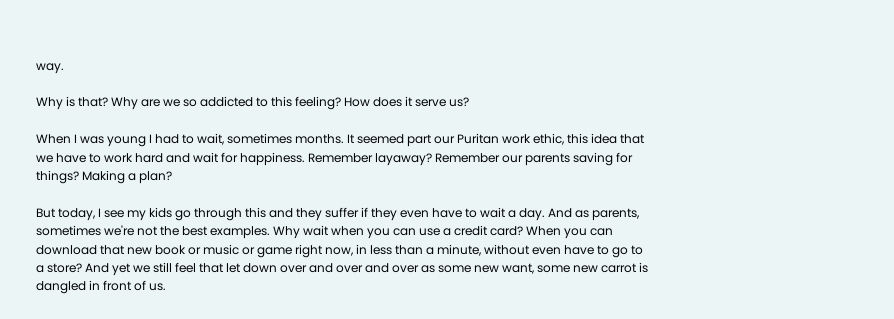way.

Why is that? Why are we so addicted to this feeling? How does it serve us?

When I was young I had to wait, sometimes months. It seemed part our Puritan work ethic, this idea that we have to work hard and wait for happiness. Remember layaway? Remember our parents saving for things? Making a plan?

But today, I see my kids go through this and they suffer if they even have to wait a day. And as parents, sometimes we're not the best examples. Why wait when you can use a credit card? When you can download that new book or music or game right now, in less than a minute, without even have to go to a store? And yet we still feel that let down over and over and over as some new want, some new carrot is dangled in front of us.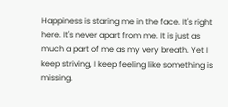Happiness is staring me in the face. It's right here. It's never apart from me. It is just as much a part of me as my very breath. Yet I keep striving, I keep feeling like something is missing.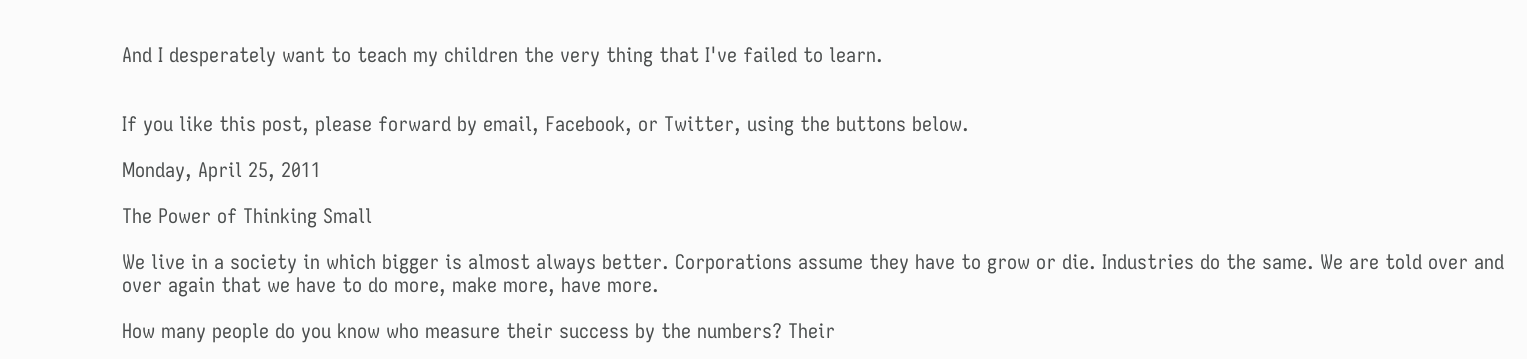And I desperately want to teach my children the very thing that I've failed to learn.


If you like this post, please forward by email, Facebook, or Twitter, using the buttons below.

Monday, April 25, 2011

The Power of Thinking Small

We live in a society in which bigger is almost always better. Corporations assume they have to grow or die. Industries do the same. We are told over and over again that we have to do more, make more, have more.

How many people do you know who measure their success by the numbers? Their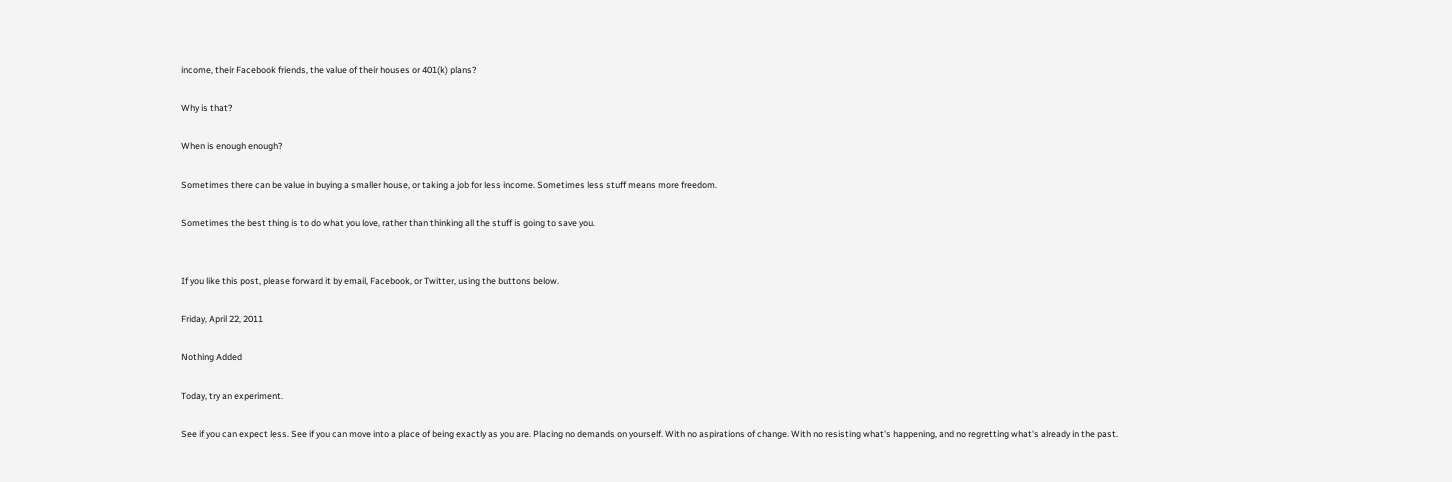income, their Facebook friends, the value of their houses or 401(k) plans?

Why is that?

When is enough enough?

Sometimes there can be value in buying a smaller house, or taking a job for less income. Sometimes less stuff means more freedom.

Sometimes the best thing is to do what you love, rather than thinking all the stuff is going to save you.


If you like this post, please forward it by email, Facebook, or Twitter, using the buttons below.

Friday, April 22, 2011

Nothing Added

Today, try an experiment.

See if you can expect less. See if you can move into a place of being exactly as you are. Placing no demands on yourself. With no aspirations of change. With no resisting what's happening, and no regretting what's already in the past.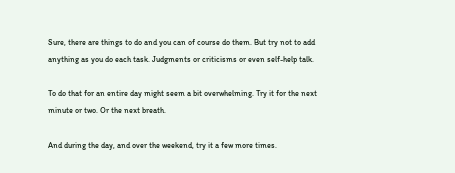Sure, there are things to do and you can of course do them. But try not to add anything as you do each task. Judgments or criticisms or even self-help talk.

To do that for an entire day might seem a bit overwhelming. Try it for the next minute or two. Or the next breath.

And during the day, and over the weekend, try it a few more times.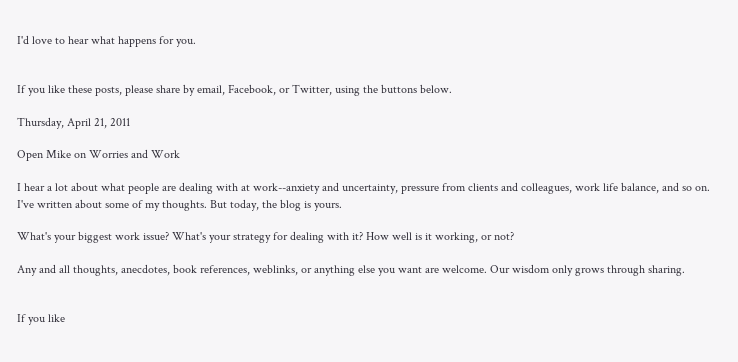I'd love to hear what happens for you.


If you like these posts, please share by email, Facebook, or Twitter, using the buttons below.

Thursday, April 21, 2011

Open Mike on Worries and Work

I hear a lot about what people are dealing with at work--anxiety and uncertainty, pressure from clients and colleagues, work life balance, and so on. I've written about some of my thoughts. But today, the blog is yours.

What's your biggest work issue? What's your strategy for dealing with it? How well is it working, or not?

Any and all thoughts, anecdotes, book references, weblinks, or anything else you want are welcome. Our wisdom only grows through sharing.


If you like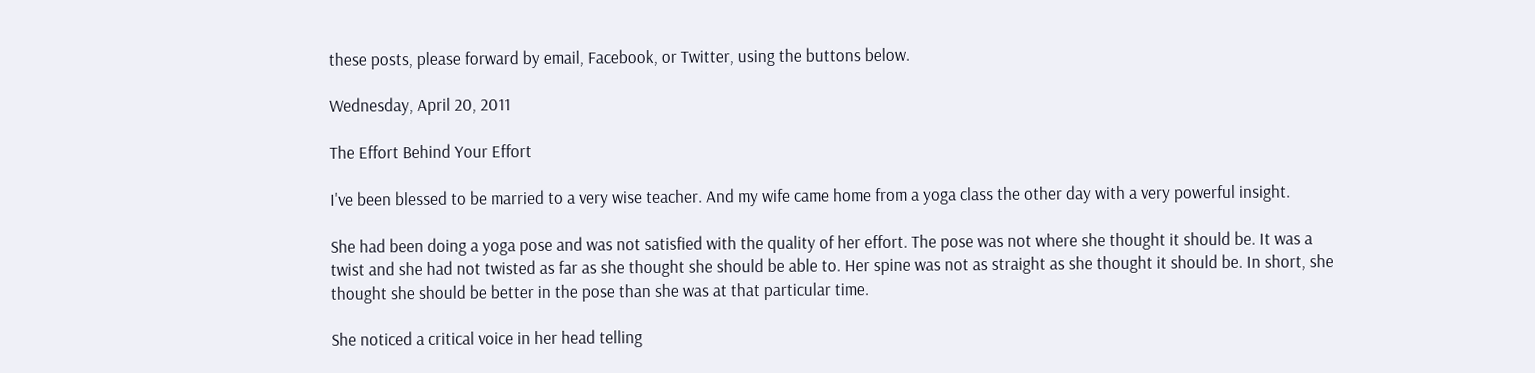these posts, please forward by email, Facebook, or Twitter, using the buttons below.

Wednesday, April 20, 2011

The Effort Behind Your Effort

I've been blessed to be married to a very wise teacher. And my wife came home from a yoga class the other day with a very powerful insight.

She had been doing a yoga pose and was not satisfied with the quality of her effort. The pose was not where she thought it should be. It was a twist and she had not twisted as far as she thought she should be able to. Her spine was not as straight as she thought it should be. In short, she thought she should be better in the pose than she was at that particular time.

She noticed a critical voice in her head telling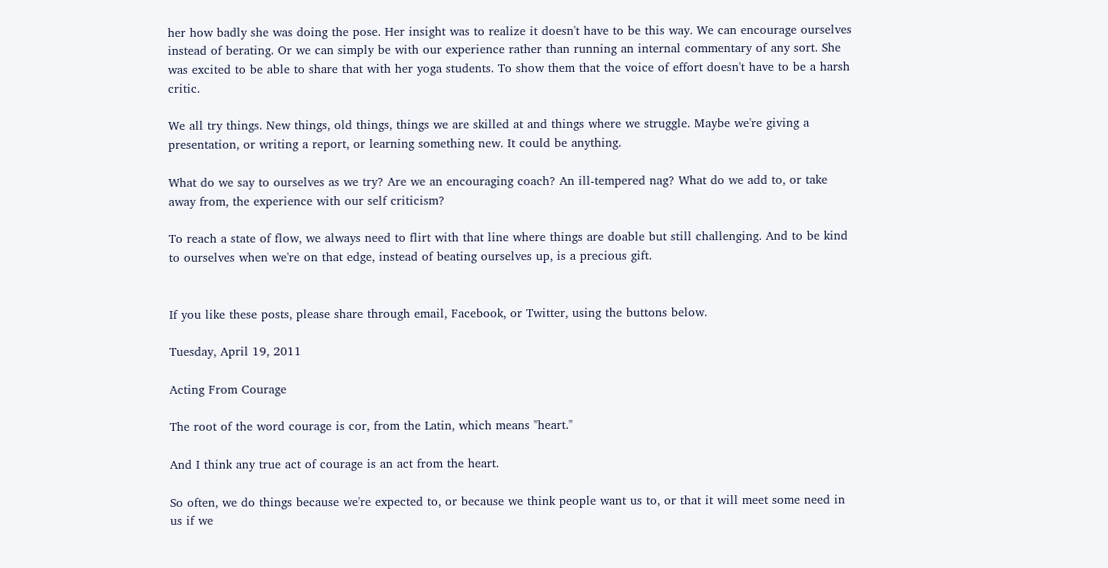her how badly she was doing the pose. Her insight was to realize it doesn't have to be this way. We can encourage ourselves instead of berating. Or we can simply be with our experience rather than running an internal commentary of any sort. She was excited to be able to share that with her yoga students. To show them that the voice of effort doesn't have to be a harsh critic.

We all try things. New things, old things, things we are skilled at and things where we struggle. Maybe we're giving a presentation, or writing a report, or learning something new. It could be anything.

What do we say to ourselves as we try? Are we an encouraging coach? An ill-tempered nag? What do we add to, or take away from, the experience with our self criticism?

To reach a state of flow, we always need to flirt with that line where things are doable but still challenging. And to be kind to ourselves when we're on that edge, instead of beating ourselves up, is a precious gift.


If you like these posts, please share through email, Facebook, or Twitter, using the buttons below.

Tuesday, April 19, 2011

Acting From Courage

The root of the word courage is cor, from the Latin, which means "heart."

And I think any true act of courage is an act from the heart.

So often, we do things because we're expected to, or because we think people want us to, or that it will meet some need in us if we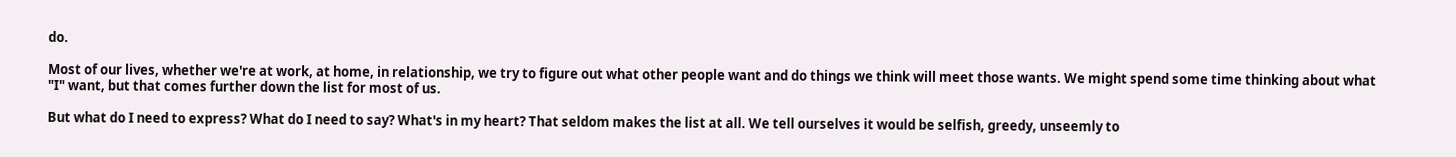do.

Most of our lives, whether we're at work, at home, in relationship, we try to figure out what other people want and do things we think will meet those wants. We might spend some time thinking about what "I" want, but that comes further down the list for most of us.

But what do I need to express? What do I need to say? What's in my heart? That seldom makes the list at all. We tell ourselves it would be selfish, greedy, unseemly to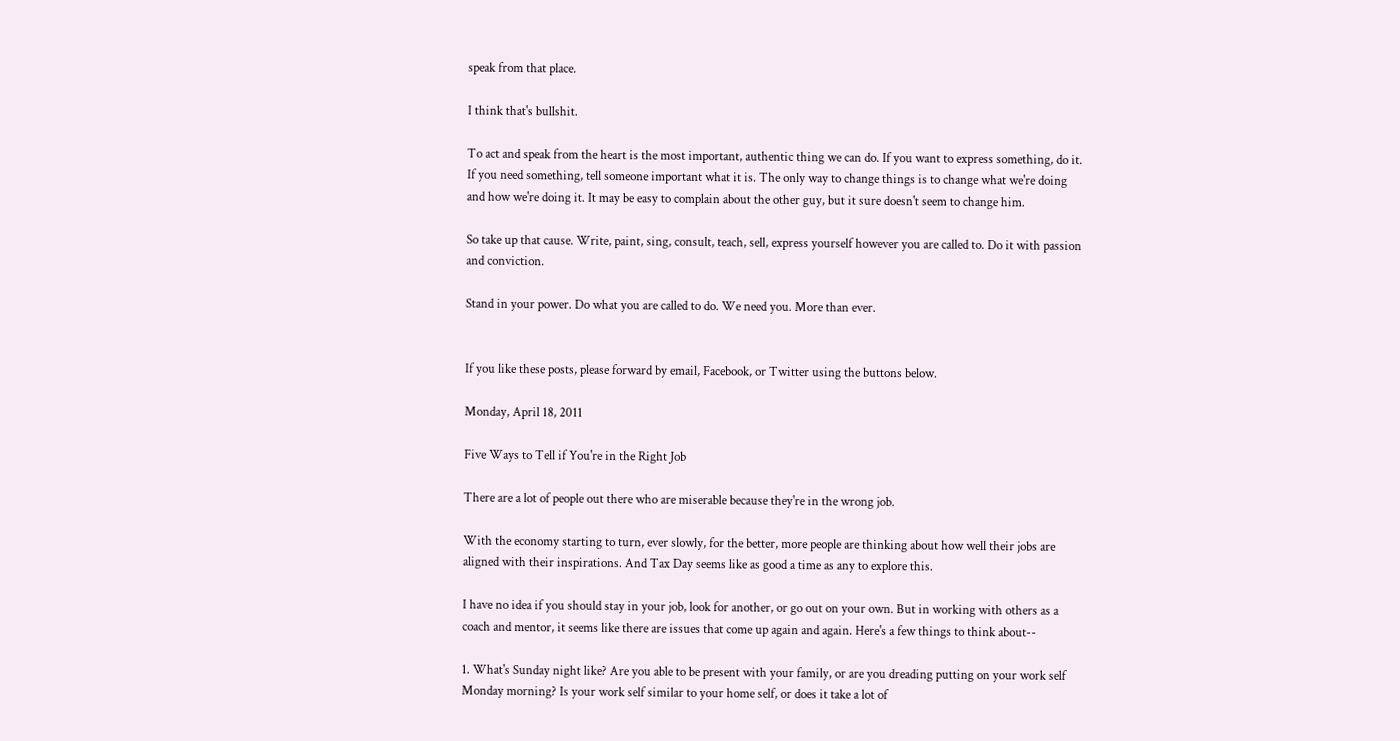speak from that place.

I think that's bullshit.

To act and speak from the heart is the most important, authentic thing we can do. If you want to express something, do it. If you need something, tell someone important what it is. The only way to change things is to change what we're doing and how we're doing it. It may be easy to complain about the other guy, but it sure doesn't seem to change him.

So take up that cause. Write, paint, sing, consult, teach, sell, express yourself however you are called to. Do it with passion and conviction.

Stand in your power. Do what you are called to do. We need you. More than ever.


If you like these posts, please forward by email, Facebook, or Twitter using the buttons below.

Monday, April 18, 2011

Five Ways to Tell if You're in the Right Job

There are a lot of people out there who are miserable because they're in the wrong job.

With the economy starting to turn, ever slowly, for the better, more people are thinking about how well their jobs are aligned with their inspirations. And Tax Day seems like as good a time as any to explore this.

I have no idea if you should stay in your job, look for another, or go out on your own. But in working with others as a coach and mentor, it seems like there are issues that come up again and again. Here's a few things to think about--

1. What's Sunday night like? Are you able to be present with your family, or are you dreading putting on your work self Monday morning? Is your work self similar to your home self, or does it take a lot of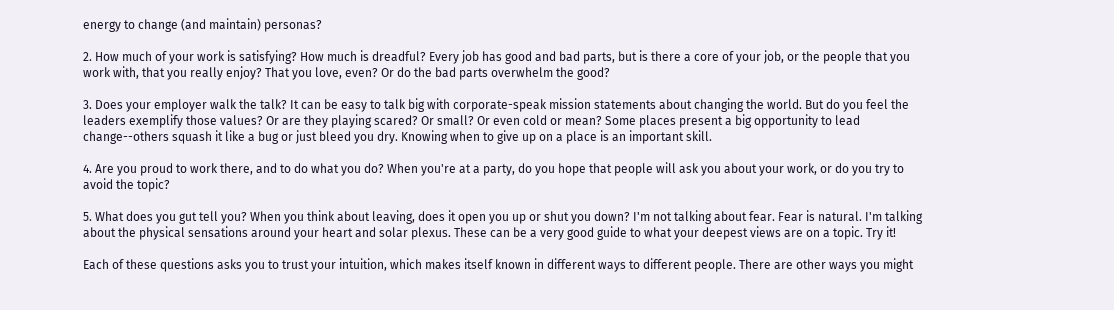energy to change (and maintain) personas?

2. How much of your work is satisfying? How much is dreadful? Every job has good and bad parts, but is there a core of your job, or the people that you work with, that you really enjoy? That you love, even? Or do the bad parts overwhelm the good?

3. Does your employer walk the talk? It can be easy to talk big with corporate-speak mission statements about changing the world. But do you feel the leaders exemplify those values? Or are they playing scared? Or small? Or even cold or mean? Some places present a big opportunity to lead change--others squash it like a bug or just bleed you dry. Knowing when to give up on a place is an important skill.

4. Are you proud to work there, and to do what you do? When you're at a party, do you hope that people will ask you about your work, or do you try to avoid the topic?

5. What does you gut tell you? When you think about leaving, does it open you up or shut you down? I'm not talking about fear. Fear is natural. I'm talking about the physical sensations around your heart and solar plexus. These can be a very good guide to what your deepest views are on a topic. Try it!

Each of these questions asks you to trust your intuition, which makes itself known in different ways to different people. There are other ways you might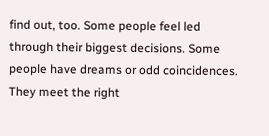find out, too. Some people feel led through their biggest decisions. Some people have dreams or odd coincidences. They meet the right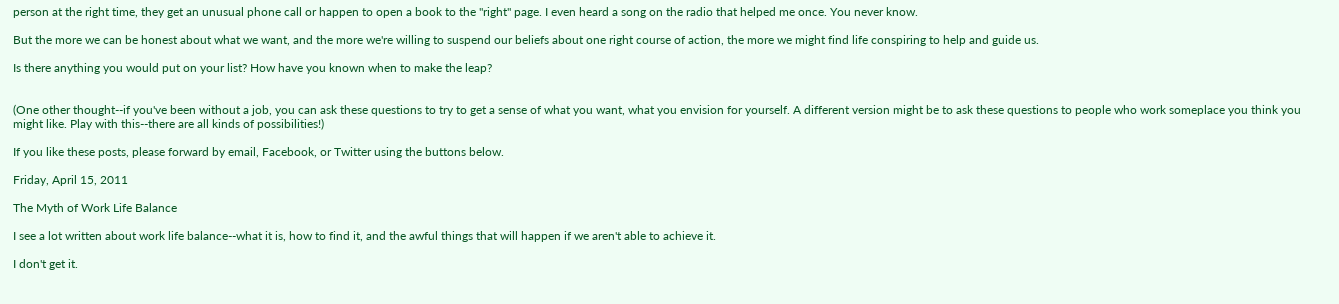person at the right time, they get an unusual phone call or happen to open a book to the "right" page. I even heard a song on the radio that helped me once. You never know.

But the more we can be honest about what we want, and the more we're willing to suspend our beliefs about one right course of action, the more we might find life conspiring to help and guide us.

Is there anything you would put on your list? How have you known when to make the leap?


(One other thought--if you've been without a job, you can ask these questions to try to get a sense of what you want, what you envision for yourself. A different version might be to ask these questions to people who work someplace you think you might like. Play with this--there are all kinds of possibilities!)

If you like these posts, please forward by email, Facebook, or Twitter using the buttons below.

Friday, April 15, 2011

The Myth of Work Life Balance

I see a lot written about work life balance--what it is, how to find it, and the awful things that will happen if we aren't able to achieve it.

I don't get it.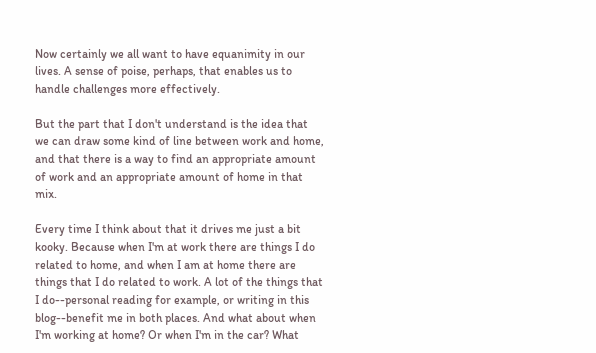Now certainly we all want to have equanimity in our lives. A sense of poise, perhaps, that enables us to handle challenges more effectively.

But the part that I don't understand is the idea that we can draw some kind of line between work and home, and that there is a way to find an appropriate amount of work and an appropriate amount of home in that mix.

Every time I think about that it drives me just a bit kooky. Because when I'm at work there are things I do related to home, and when I am at home there are things that I do related to work. A lot of the things that I do--personal reading for example, or writing in this blog--benefit me in both places. And what about when I'm working at home? Or when I'm in the car? What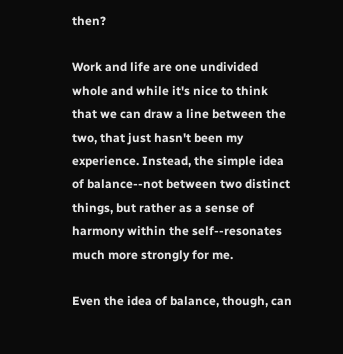then?

Work and life are one undivided whole and while it's nice to think that we can draw a line between the two, that just hasn't been my experience. Instead, the simple idea of balance--not between two distinct things, but rather as a sense of harmony within the self--resonates much more strongly for me.

Even the idea of balance, though, can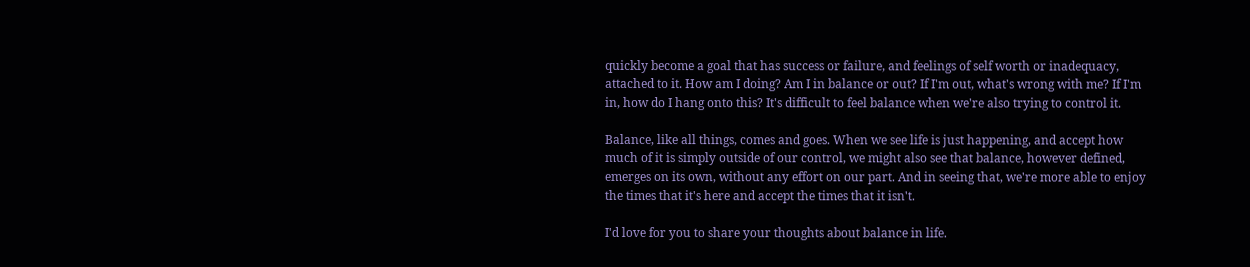quickly become a goal that has success or failure, and feelings of self worth or inadequacy, attached to it. How am I doing? Am I in balance or out? If I'm out, what's wrong with me? If I'm in, how do I hang onto this? It's difficult to feel balance when we're also trying to control it.

Balance, like all things, comes and goes. When we see life is just happening, and accept how much of it is simply outside of our control, we might also see that balance, however defined, emerges on its own, without any effort on our part. And in seeing that, we're more able to enjoy the times that it's here and accept the times that it isn't.

I'd love for you to share your thoughts about balance in life.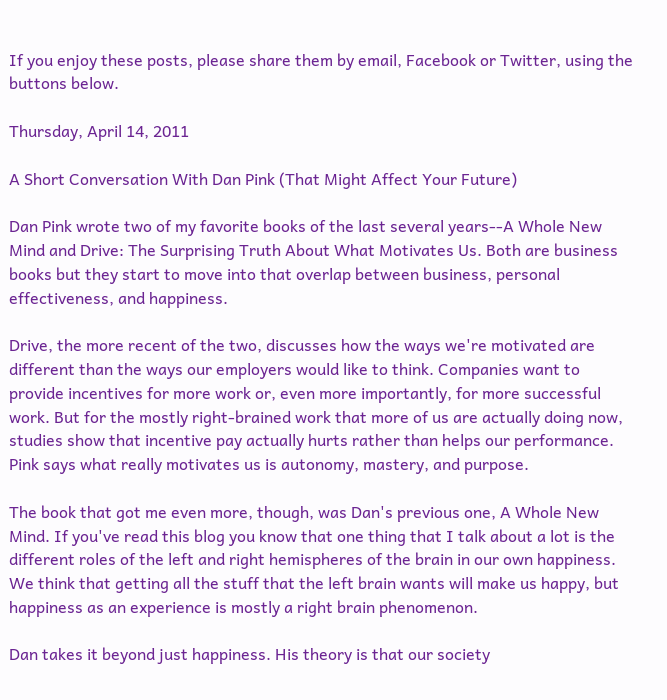If you enjoy these posts, please share them by email, Facebook or Twitter, using the buttons below.

Thursday, April 14, 2011

A Short Conversation With Dan Pink (That Might Affect Your Future)

Dan Pink wrote two of my favorite books of the last several years--A Whole New Mind and Drive: The Surprising Truth About What Motivates Us. Both are business books but they start to move into that overlap between business, personal effectiveness, and happiness.

Drive, the more recent of the two, discusses how the ways we're motivated are different than the ways our employers would like to think. Companies want to provide incentives for more work or, even more importantly, for more successful work. But for the mostly right-brained work that more of us are actually doing now, studies show that incentive pay actually hurts rather than helps our performance. Pink says what really motivates us is autonomy, mastery, and purpose.

The book that got me even more, though, was Dan's previous one, A Whole New Mind. If you've read this blog you know that one thing that I talk about a lot is the different roles of the left and right hemispheres of the brain in our own happiness. We think that getting all the stuff that the left brain wants will make us happy, but happiness as an experience is mostly a right brain phenomenon.

Dan takes it beyond just happiness. His theory is that our society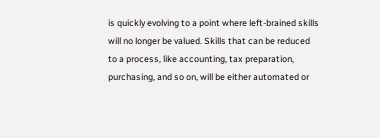is quickly evolving to a point where left-brained skills will no longer be valued. Skills that can be reduced to a process, like accounting, tax preparation, purchasing, and so on, will be either automated or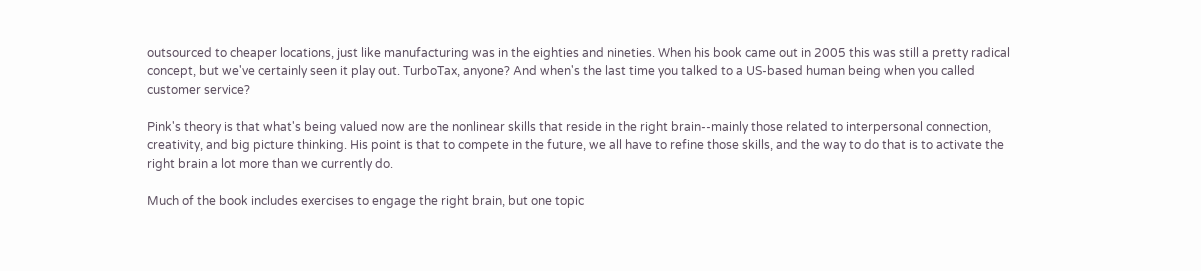outsourced to cheaper locations, just like manufacturing was in the eighties and nineties. When his book came out in 2005 this was still a pretty radical concept, but we've certainly seen it play out. TurboTax, anyone? And when's the last time you talked to a US-based human being when you called customer service?

Pink's theory is that what's being valued now are the nonlinear skills that reside in the right brain--mainly those related to interpersonal connection, creativity, and big picture thinking. His point is that to compete in the future, we all have to refine those skills, and the way to do that is to activate the right brain a lot more than we currently do.

Much of the book includes exercises to engage the right brain, but one topic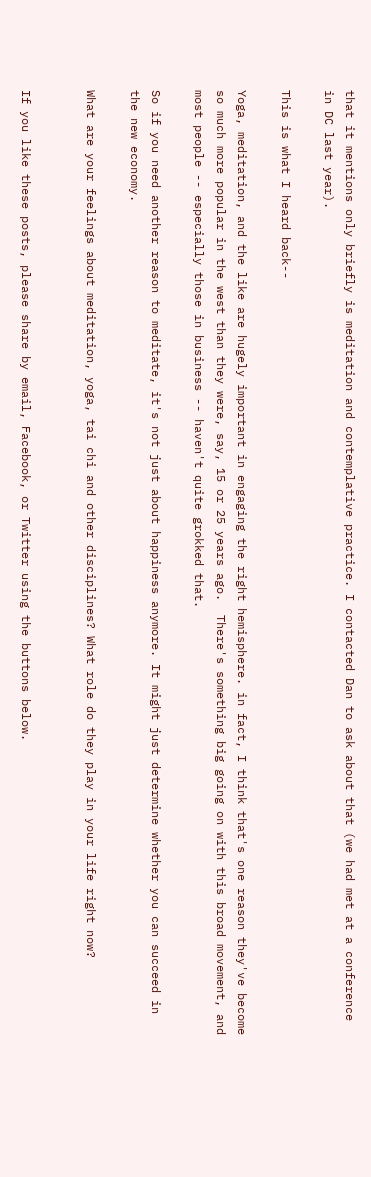that it mentions only briefly is meditation and contemplative practice. I contacted Dan to ask about that (we had met at a conference in DC last year).

This is what I heard back--

Yoga, meditation, and the like are hugely important in engaging the right hemisphere. in fact, I think that's one reason they've become so much more popular in the west than they were, say, 15 or 25 years ago.  There's something big going on with this broad movement, and most people -- especially those in business -- haven't quite grokked that.

So if you need another reason to meditate, it's not just about happiness anymore. It might just determine whether you can succeed in the new economy.

What are your feelings about meditation, yoga, tai chi and other disciplines? What role do they play in your life right now?


If you like these posts, please share by email, Facebook, or Twitter using the buttons below.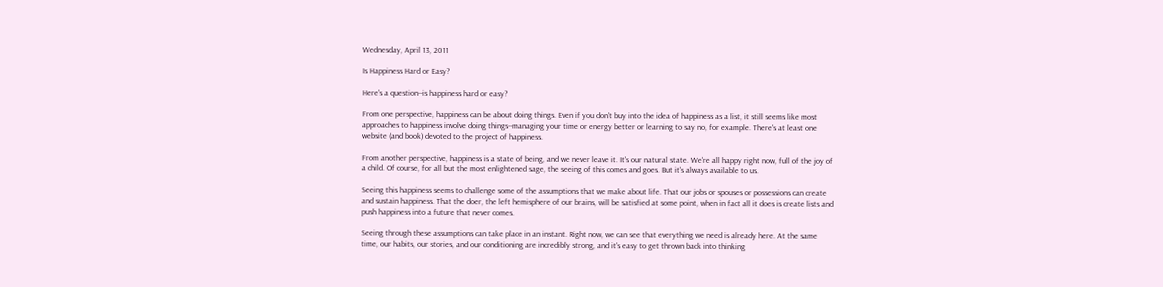Wednesday, April 13, 2011

Is Happiness Hard or Easy?

Here's a question--is happiness hard or easy?

From one perspective, happiness can be about doing things. Even if you don't buy into the idea of happiness as a list, it still seems like most approaches to happiness involve doing things--managing your time or energy better or learning to say no, for example. There's at least one website (and book) devoted to the project of happiness.

From another perspective, happiness is a state of being, and we never leave it. It's our natural state. We're all happy right now, full of the joy of a child. Of course, for all but the most enlightened sage, the seeing of this comes and goes. But it's always available to us.

Seeing this happiness seems to challenge some of the assumptions that we make about life. That our jobs or spouses or possessions can create and sustain happiness. That the doer, the left hemisphere of our brains, will be satisfied at some point, when in fact all it does is create lists and push happiness into a future that never comes.

Seeing through these assumptions can take place in an instant. Right now, we can see that everything we need is already here. At the same time, our habits, our stories, and our conditioning are incredibly strong, and it's easy to get thrown back into thinking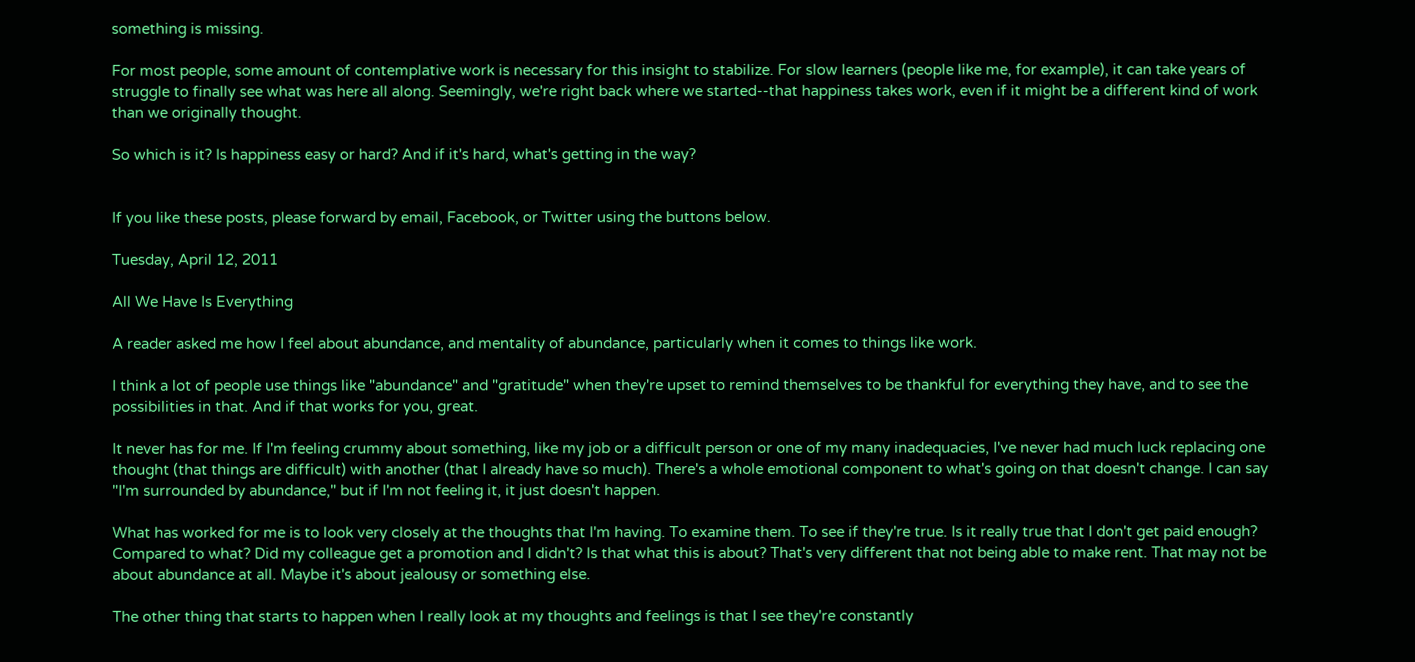something is missing.

For most people, some amount of contemplative work is necessary for this insight to stabilize. For slow learners (people like me, for example), it can take years of struggle to finally see what was here all along. Seemingly, we're right back where we started--that happiness takes work, even if it might be a different kind of work than we originally thought.

So which is it? Is happiness easy or hard? And if it's hard, what's getting in the way?


If you like these posts, please forward by email, Facebook, or Twitter using the buttons below.

Tuesday, April 12, 2011

All We Have Is Everything

A reader asked me how I feel about abundance, and mentality of abundance, particularly when it comes to things like work.

I think a lot of people use things like "abundance" and "gratitude" when they're upset to remind themselves to be thankful for everything they have, and to see the possibilities in that. And if that works for you, great.

It never has for me. If I'm feeling crummy about something, like my job or a difficult person or one of my many inadequacies, I've never had much luck replacing one thought (that things are difficult) with another (that I already have so much). There's a whole emotional component to what's going on that doesn't change. I can say "I'm surrounded by abundance," but if I'm not feeling it, it just doesn't happen.

What has worked for me is to look very closely at the thoughts that I'm having. To examine them. To see if they're true. Is it really true that I don't get paid enough? Compared to what? Did my colleague get a promotion and I didn't? Is that what this is about? That's very different that not being able to make rent. That may not be about abundance at all. Maybe it's about jealousy or something else.

The other thing that starts to happen when I really look at my thoughts and feelings is that I see they're constantly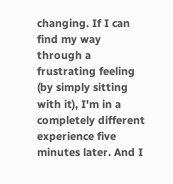changing. If I can find my way through a frustrating feeling (by simply sitting with it), I'm in a completely different experience five minutes later. And I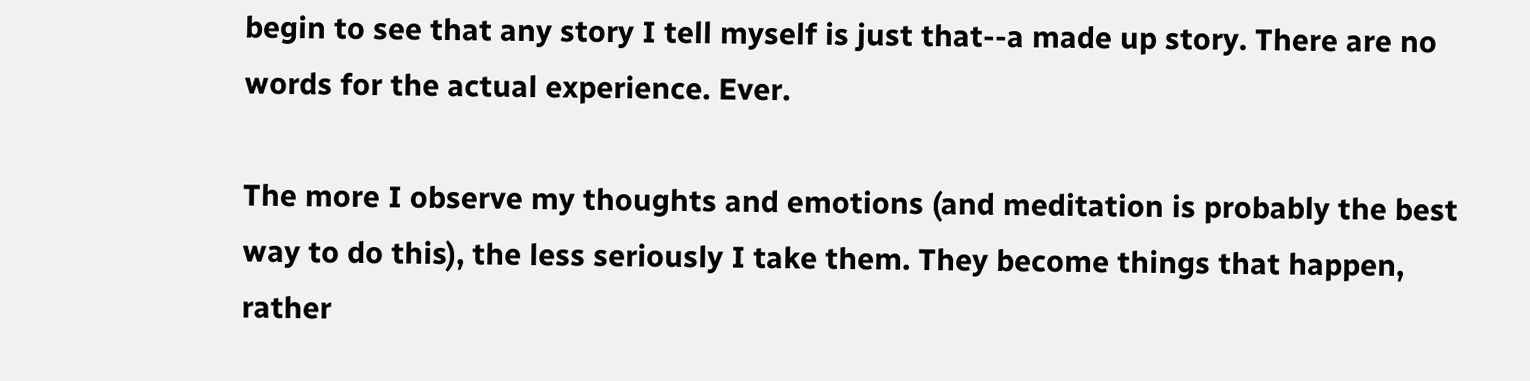begin to see that any story I tell myself is just that--a made up story. There are no words for the actual experience. Ever.

The more I observe my thoughts and emotions (and meditation is probably the best way to do this), the less seriously I take them. They become things that happen, rather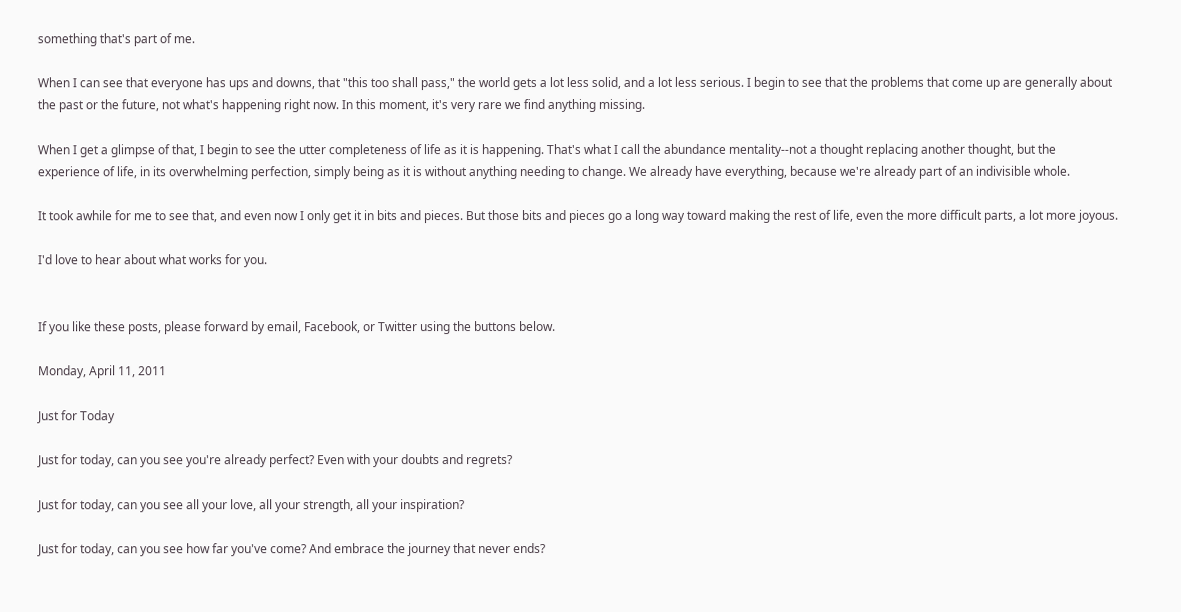something that's part of me.

When I can see that everyone has ups and downs, that "this too shall pass," the world gets a lot less solid, and a lot less serious. I begin to see that the problems that come up are generally about the past or the future, not what's happening right now. In this moment, it's very rare we find anything missing.

When I get a glimpse of that, I begin to see the utter completeness of life as it is happening. That's what I call the abundance mentality--not a thought replacing another thought, but the experience of life, in its overwhelming perfection, simply being as it is without anything needing to change. We already have everything, because we're already part of an indivisible whole.

It took awhile for me to see that, and even now I only get it in bits and pieces. But those bits and pieces go a long way toward making the rest of life, even the more difficult parts, a lot more joyous.

I'd love to hear about what works for you.


If you like these posts, please forward by email, Facebook, or Twitter using the buttons below.

Monday, April 11, 2011

Just for Today

Just for today, can you see you're already perfect? Even with your doubts and regrets?

Just for today, can you see all your love, all your strength, all your inspiration?

Just for today, can you see how far you've come? And embrace the journey that never ends?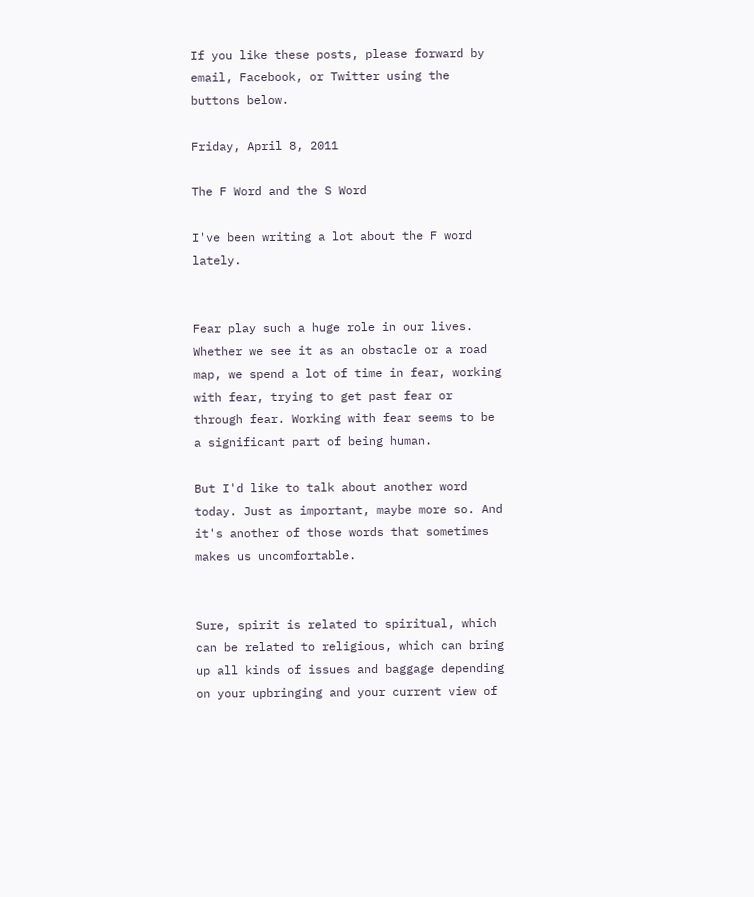If you like these posts, please forward by email, Facebook, or Twitter using the buttons below.

Friday, April 8, 2011

The F Word and the S Word

I've been writing a lot about the F word lately.


Fear play such a huge role in our lives. Whether we see it as an obstacle or a road map, we spend a lot of time in fear, working with fear, trying to get past fear or through fear. Working with fear seems to be a significant part of being human.

But I'd like to talk about another word today. Just as important, maybe more so. And it's another of those words that sometimes makes us uncomfortable.


Sure, spirit is related to spiritual, which can be related to religious, which can bring up all kinds of issues and baggage depending on your upbringing and your current view of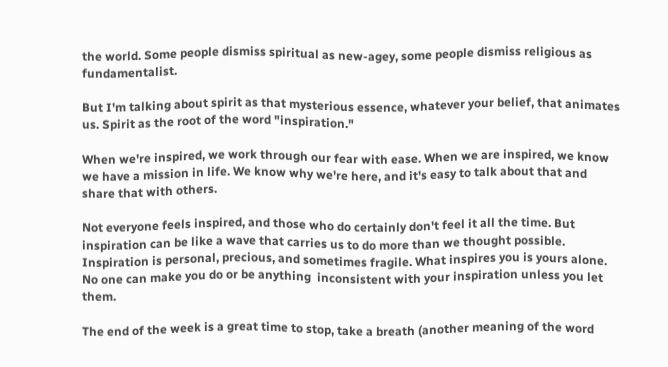the world. Some people dismiss spiritual as new-agey, some people dismiss religious as fundamentalist.

But I'm talking about spirit as that mysterious essence, whatever your belief, that animates us. Spirit as the root of the word "inspiration."

When we're inspired, we work through our fear with ease. When we are inspired, we know we have a mission in life. We know why we're here, and it's easy to talk about that and share that with others.

Not everyone feels inspired, and those who do certainly don't feel it all the time. But inspiration can be like a wave that carries us to do more than we thought possible. Inspiration is personal, precious, and sometimes fragile. What inspires you is yours alone. No one can make you do or be anything  inconsistent with your inspiration unless you let them.

The end of the week is a great time to stop, take a breath (another meaning of the word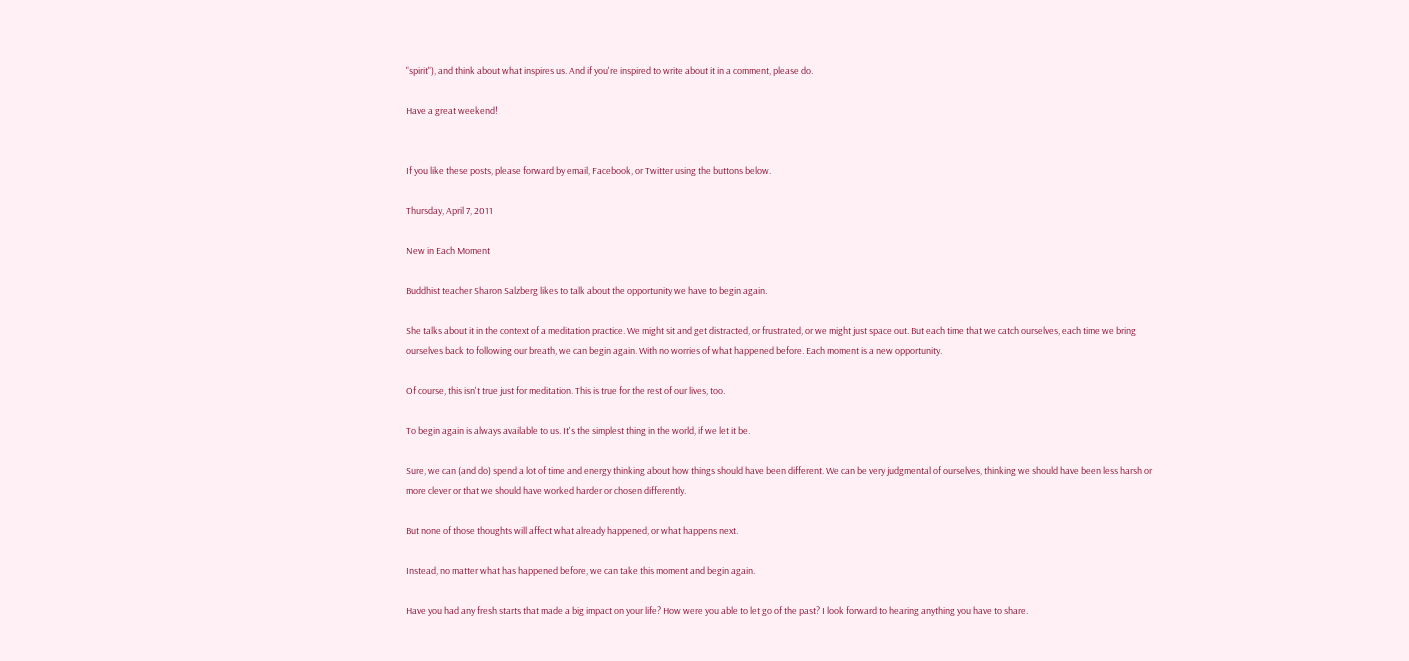"spirit"), and think about what inspires us. And if you're inspired to write about it in a comment, please do.

Have a great weekend!


If you like these posts, please forward by email, Facebook, or Twitter using the buttons below.

Thursday, April 7, 2011

New in Each Moment

Buddhist teacher Sharon Salzberg likes to talk about the opportunity we have to begin again.

She talks about it in the context of a meditation practice. We might sit and get distracted, or frustrated, or we might just space out. But each time that we catch ourselves, each time we bring ourselves back to following our breath, we can begin again. With no worries of what happened before. Each moment is a new opportunity.

Of course, this isn't true just for meditation. This is true for the rest of our lives, too.

To begin again is always available to us. It's the simplest thing in the world, if we let it be.

Sure, we can (and do) spend a lot of time and energy thinking about how things should have been different. We can be very judgmental of ourselves, thinking we should have been less harsh or more clever or that we should have worked harder or chosen differently.

But none of those thoughts will affect what already happened, or what happens next.

Instead, no matter what has happened before, we can take this moment and begin again.

Have you had any fresh starts that made a big impact on your life? How were you able to let go of the past? I look forward to hearing anything you have to share.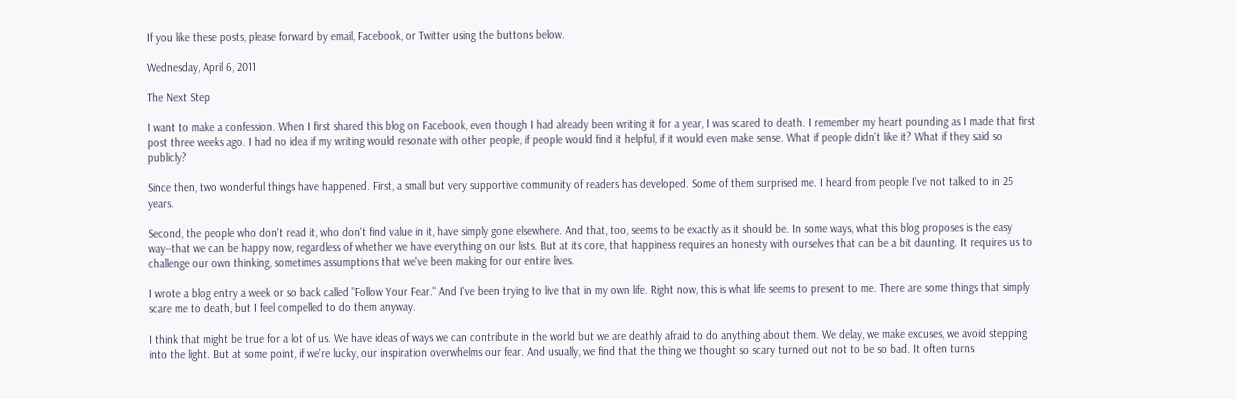If you like these posts, please forward by email, Facebook, or Twitter using the buttons below.

Wednesday, April 6, 2011

The Next Step

I want to make a confession. When I first shared this blog on Facebook, even though I had already been writing it for a year, I was scared to death. I remember my heart pounding as I made that first post three weeks ago. I had no idea if my writing would resonate with other people, if people would find it helpful, if it would even make sense. What if people didn't like it? What if they said so publicly?

Since then, two wonderful things have happened. First, a small but very supportive community of readers has developed. Some of them surprised me. I heard from people I've not talked to in 25 years.

Second, the people who don't read it, who don't find value in it, have simply gone elsewhere. And that, too, seems to be exactly as it should be. In some ways, what this blog proposes is the easy way--that we can be happy now, regardless of whether we have everything on our lists. But at its core, that happiness requires an honesty with ourselves that can be a bit daunting. It requires us to challenge our own thinking, sometimes assumptions that we've been making for our entire lives.

I wrote a blog entry a week or so back called "Follow Your Fear." And I've been trying to live that in my own life. Right now, this is what life seems to present to me. There are some things that simply scare me to death, but I feel compelled to do them anyway.

I think that might be true for a lot of us. We have ideas of ways we can contribute in the world but we are deathly afraid to do anything about them. We delay, we make excuses, we avoid stepping into the light. But at some point, if we're lucky, our inspiration overwhelms our fear. And usually, we find that the thing we thought so scary turned out not to be so bad. It often turns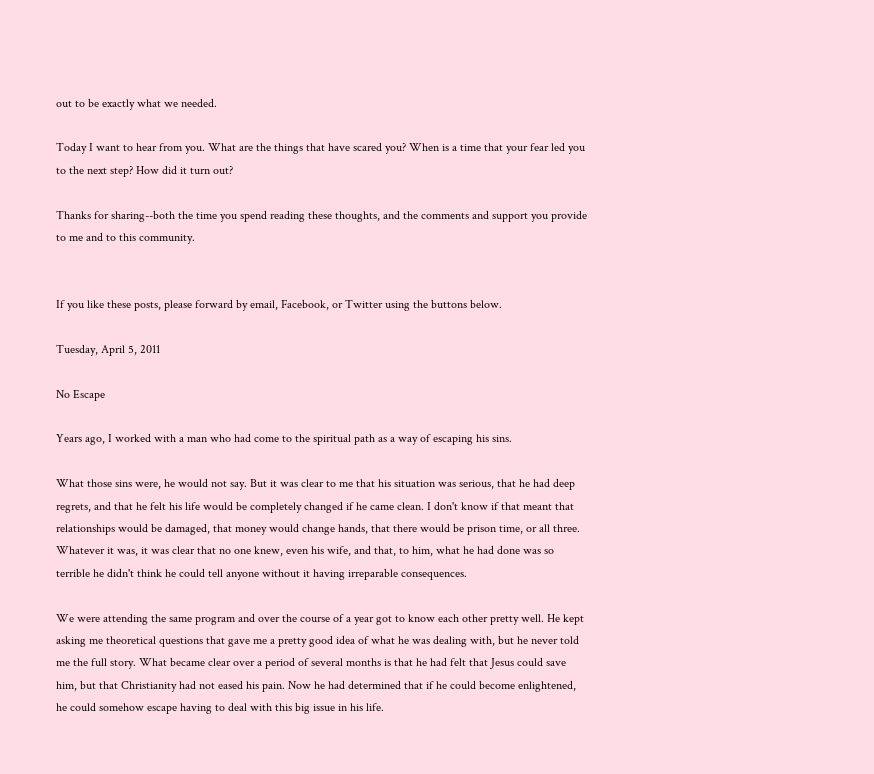out to be exactly what we needed.

Today I want to hear from you. What are the things that have scared you? When is a time that your fear led you to the next step? How did it turn out?

Thanks for sharing--both the time you spend reading these thoughts, and the comments and support you provide to me and to this community.


If you like these posts, please forward by email, Facebook, or Twitter using the buttons below.

Tuesday, April 5, 2011

No Escape

Years ago, I worked with a man who had come to the spiritual path as a way of escaping his sins.

What those sins were, he would not say. But it was clear to me that his situation was serious, that he had deep regrets, and that he felt his life would be completely changed if he came clean. I don't know if that meant that relationships would be damaged, that money would change hands, that there would be prison time, or all three. Whatever it was, it was clear that no one knew, even his wife, and that, to him, what he had done was so terrible he didn't think he could tell anyone without it having irreparable consequences.

We were attending the same program and over the course of a year got to know each other pretty well. He kept asking me theoretical questions that gave me a pretty good idea of what he was dealing with, but he never told me the full story. What became clear over a period of several months is that he had felt that Jesus could save him, but that Christianity had not eased his pain. Now he had determined that if he could become enlightened, he could somehow escape having to deal with this big issue in his life.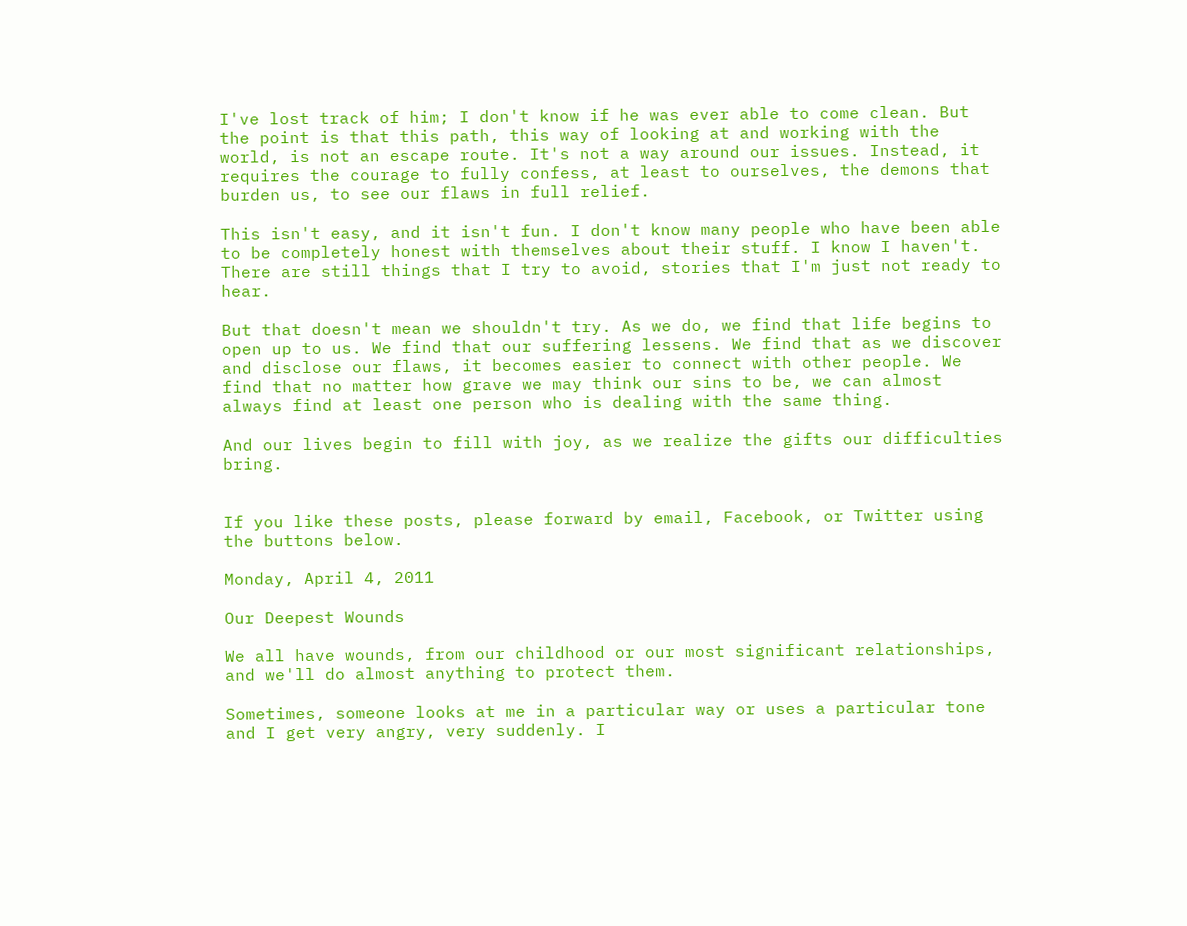I've lost track of him; I don't know if he was ever able to come clean. But the point is that this path, this way of looking at and working with the world, is not an escape route. It's not a way around our issues. Instead, it requires the courage to fully confess, at least to ourselves, the demons that burden us, to see our flaws in full relief.

This isn't easy, and it isn't fun. I don't know many people who have been able to be completely honest with themselves about their stuff. I know I haven't. There are still things that I try to avoid, stories that I'm just not ready to hear.

But that doesn't mean we shouldn't try. As we do, we find that life begins to open up to us. We find that our suffering lessens. We find that as we discover and disclose our flaws, it becomes easier to connect with other people. We find that no matter how grave we may think our sins to be, we can almost always find at least one person who is dealing with the same thing.

And our lives begin to fill with joy, as we realize the gifts our difficulties bring.


If you like these posts, please forward by email, Facebook, or Twitter using the buttons below.

Monday, April 4, 2011

Our Deepest Wounds

We all have wounds, from our childhood or our most significant relationships, and we'll do almost anything to protect them.

Sometimes, someone looks at me in a particular way or uses a particular tone and I get very angry, very suddenly. I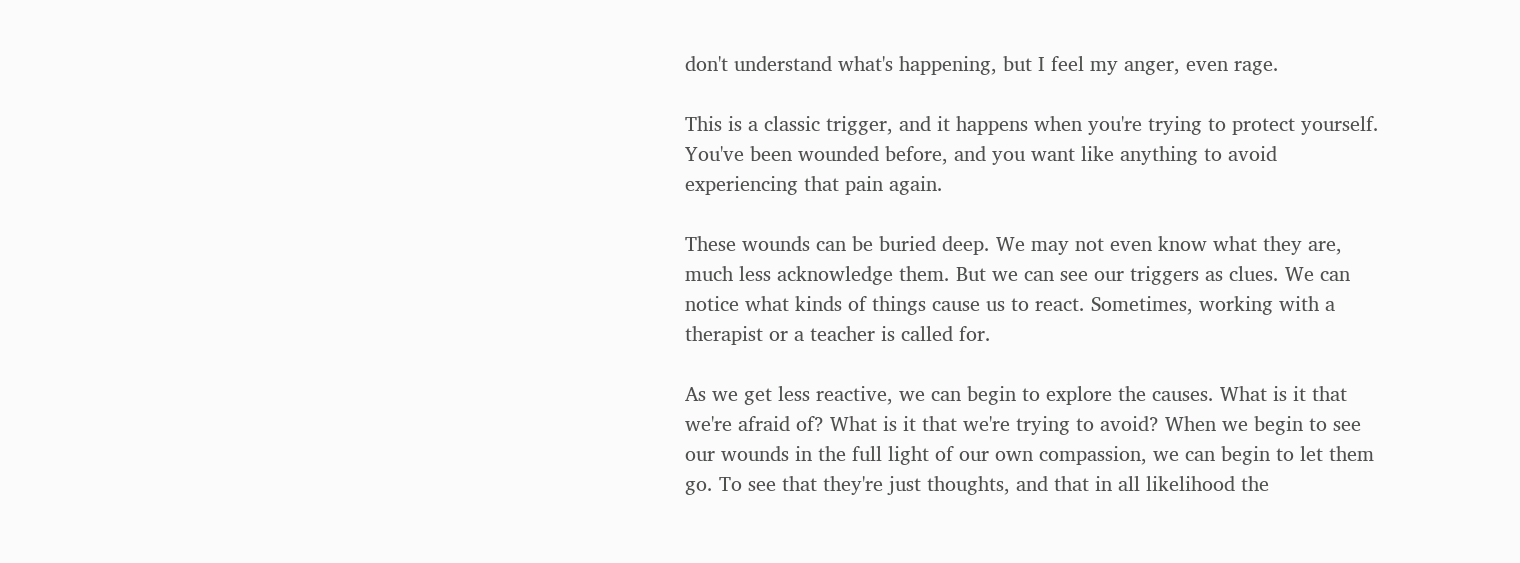don't understand what's happening, but I feel my anger, even rage.

This is a classic trigger, and it happens when you're trying to protect yourself. You've been wounded before, and you want like anything to avoid experiencing that pain again.

These wounds can be buried deep. We may not even know what they are, much less acknowledge them. But we can see our triggers as clues. We can notice what kinds of things cause us to react. Sometimes, working with a therapist or a teacher is called for.

As we get less reactive, we can begin to explore the causes. What is it that we're afraid of? What is it that we're trying to avoid? When we begin to see our wounds in the full light of our own compassion, we can begin to let them go. To see that they're just thoughts, and that in all likelihood the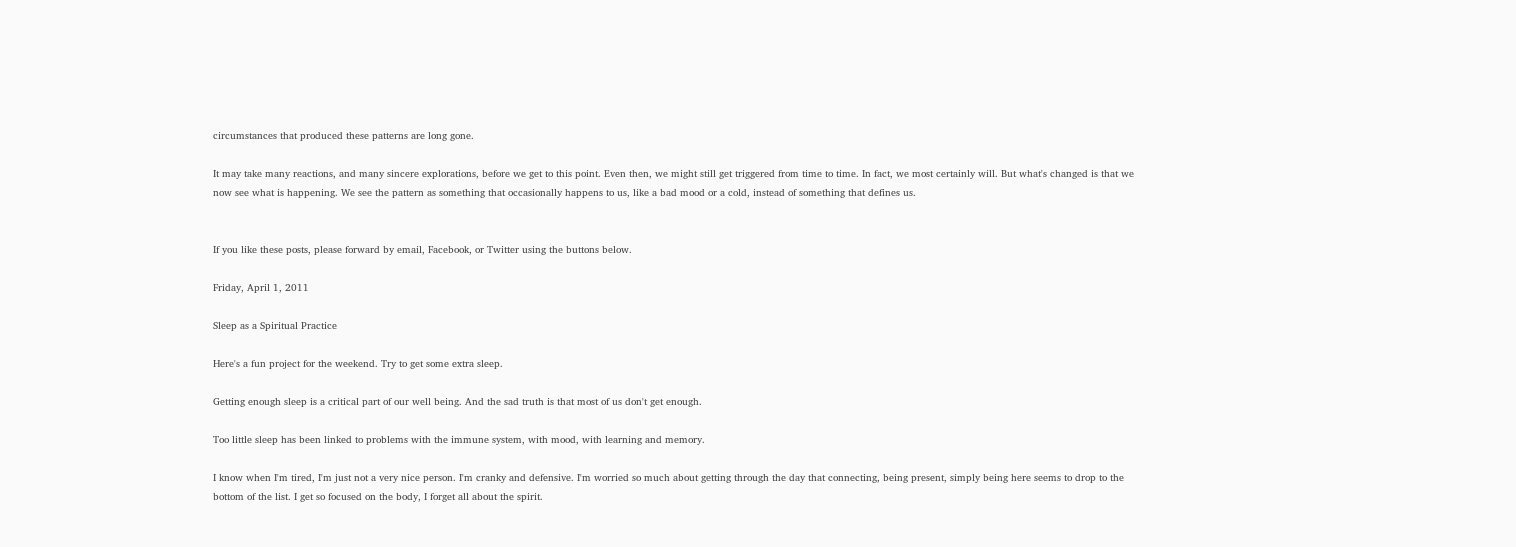circumstances that produced these patterns are long gone.

It may take many reactions, and many sincere explorations, before we get to this point. Even then, we might still get triggered from time to time. In fact, we most certainly will. But what's changed is that we now see what is happening. We see the pattern as something that occasionally happens to us, like a bad mood or a cold, instead of something that defines us.


If you like these posts, please forward by email, Facebook, or Twitter using the buttons below.

Friday, April 1, 2011

Sleep as a Spiritual Practice

Here's a fun project for the weekend. Try to get some extra sleep.

Getting enough sleep is a critical part of our well being. And the sad truth is that most of us don't get enough.

Too little sleep has been linked to problems with the immune system, with mood, with learning and memory.

I know when I'm tired, I'm just not a very nice person. I'm cranky and defensive. I'm worried so much about getting through the day that connecting, being present, simply being here seems to drop to the bottom of the list. I get so focused on the body, I forget all about the spirit.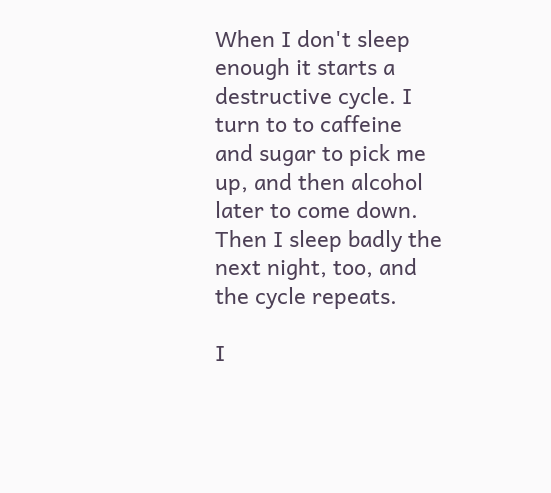When I don't sleep enough it starts a destructive cycle. I turn to to caffeine and sugar to pick me up, and then alcohol later to come down. Then I sleep badly the next night, too, and the cycle repeats.

I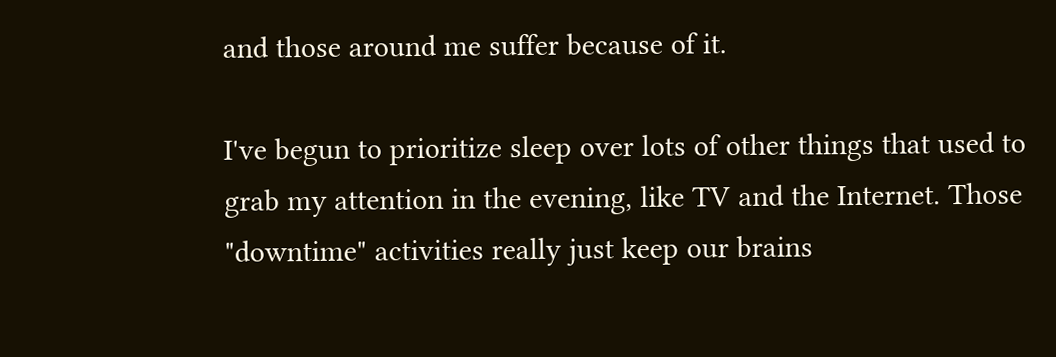and those around me suffer because of it.

I've begun to prioritize sleep over lots of other things that used to grab my attention in the evening, like TV and the Internet. Those "downtime" activities really just keep our brains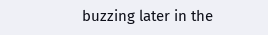buzzing later in the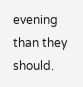evening than they should.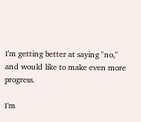I'm getting better at saying "no," and would like to make even more progress.

I'm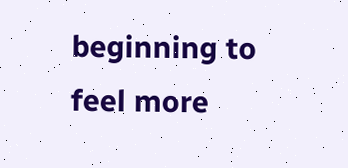beginning to feel more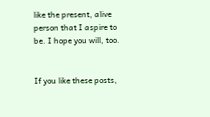like the present, alive person that I aspire to be. I hope you will, too.


If you like these posts,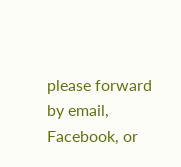please forward by email, Facebook, or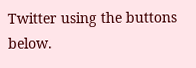Twitter using the buttons below.